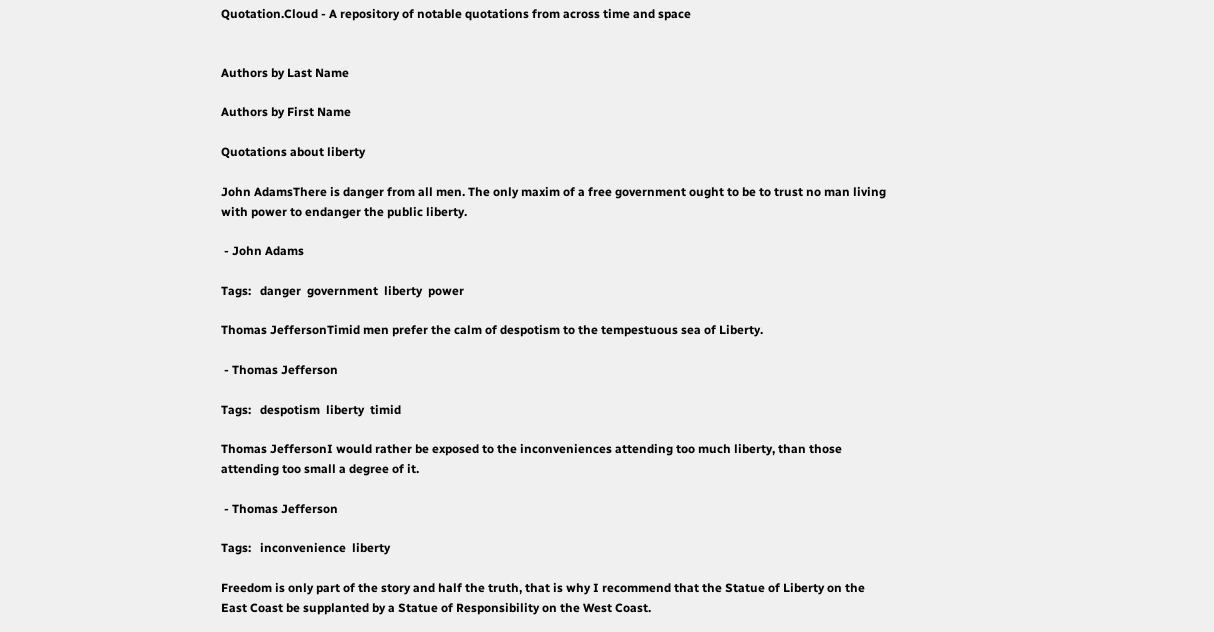Quotation.Cloud - A repository of notable quotations from across time and space


Authors by Last Name

Authors by First Name

Quotations about liberty

John AdamsThere is danger from all men. The only maxim of a free government ought to be to trust no man living with power to endanger the public liberty.

 - John Adams

Tags:   danger  government  liberty  power

Thomas JeffersonTimid men prefer the calm of despotism to the tempestuous sea of Liberty.

 - Thomas Jefferson

Tags:   despotism  liberty  timid

Thomas JeffersonI would rather be exposed to the inconveniences attending too much liberty, than those attending too small a degree of it.

 - Thomas Jefferson

Tags:   inconvenience  liberty

Freedom is only part of the story and half the truth, that is why I recommend that the Statue of Liberty on the East Coast be supplanted by a Statue of Responsibility on the West Coast.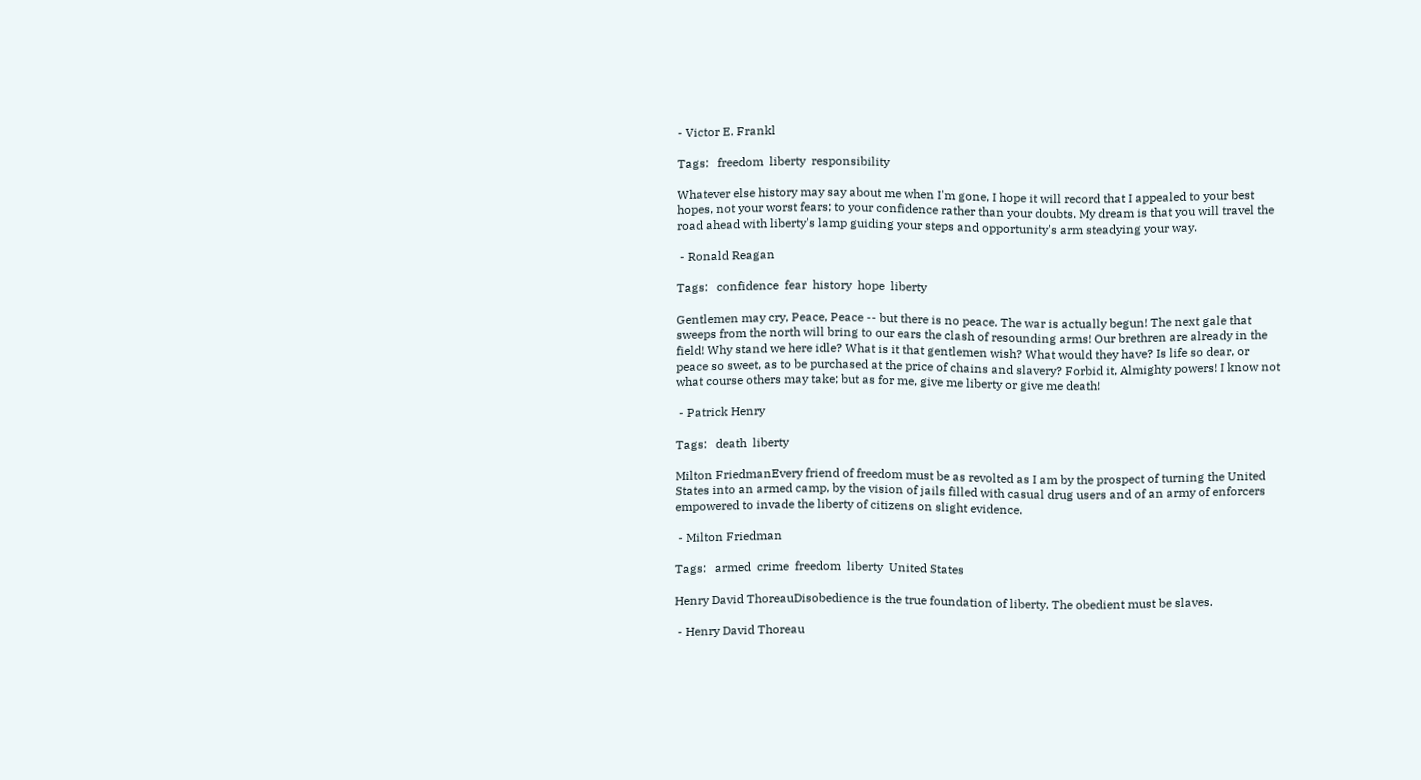- Victor E. Frankl

Tags:   freedom  liberty  responsibility

Whatever else history may say about me when I'm gone, I hope it will record that I appealed to your best hopes, not your worst fears; to your confidence rather than your doubts. My dream is that you will travel the road ahead with liberty's lamp guiding your steps and opportunity's arm steadying your way.

 - Ronald Reagan

Tags:   confidence  fear  history  hope  liberty

Gentlemen may cry, Peace, Peace -- but there is no peace. The war is actually begun! The next gale that sweeps from the north will bring to our ears the clash of resounding arms! Our brethren are already in the field! Why stand we here idle? What is it that gentlemen wish? What would they have? Is life so dear, or peace so sweet, as to be purchased at the price of chains and slavery? Forbid it, Almighty powers! I know not what course others may take; but as for me, give me liberty or give me death!

 - Patrick Henry

Tags:   death  liberty

Milton FriedmanEvery friend of freedom must be as revolted as I am by the prospect of turning the United States into an armed camp, by the vision of jails filled with casual drug users and of an army of enforcers empowered to invade the liberty of citizens on slight evidence.

 - Milton Friedman

Tags:   armed  crime  freedom  liberty  United States

Henry David ThoreauDisobedience is the true foundation of liberty. The obedient must be slaves.

 - Henry David Thoreau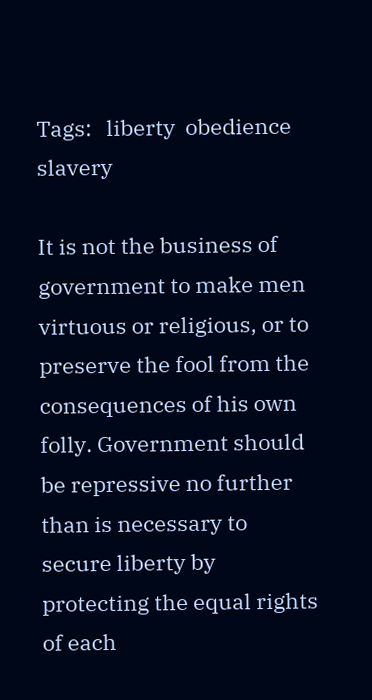Tags:   liberty  obedience  slavery

It is not the business of government to make men virtuous or religious, or to preserve the fool from the consequences of his own folly. Government should be repressive no further than is necessary to secure liberty by protecting the equal rights of each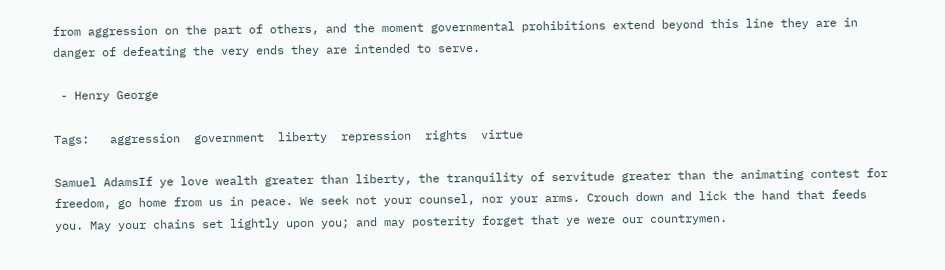from aggression on the part of others, and the moment governmental prohibitions extend beyond this line they are in danger of defeating the very ends they are intended to serve.

 - Henry George

Tags:   aggression  government  liberty  repression  rights  virtue

Samuel AdamsIf ye love wealth greater than liberty, the tranquility of servitude greater than the animating contest for freedom, go home from us in peace. We seek not your counsel, nor your arms. Crouch down and lick the hand that feeds you. May your chains set lightly upon you; and may posterity forget that ye were our countrymen.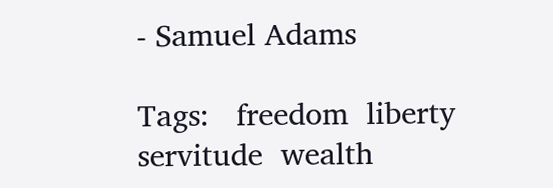- Samuel Adams

Tags:   freedom  liberty  servitude  wealth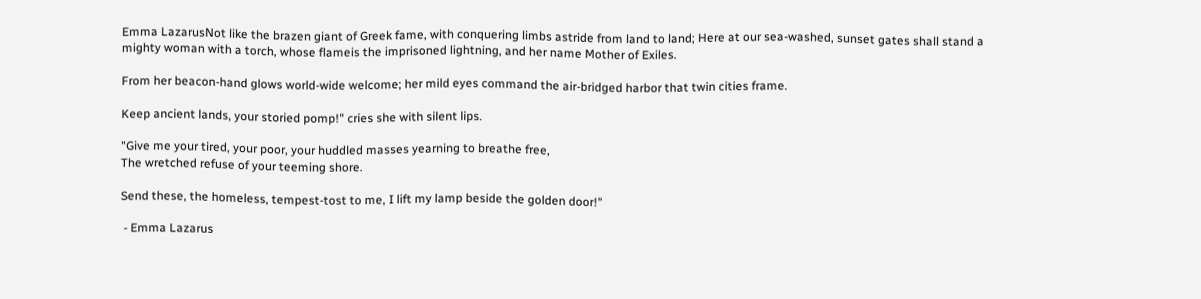Emma LazarusNot like the brazen giant of Greek fame, with conquering limbs astride from land to land; Here at our sea-washed, sunset gates shall stand a mighty woman with a torch, whose flameis the imprisoned lightning, and her name Mother of Exiles.

From her beacon-hand glows world-wide welcome; her mild eyes command the air-bridged harbor that twin cities frame.

Keep ancient lands, your storied pomp!" cries she with silent lips.

"Give me your tired, your poor, your huddled masses yearning to breathe free,
The wretched refuse of your teeming shore.

Send these, the homeless, tempest-tost to me, I lift my lamp beside the golden door!"

 - Emma Lazarus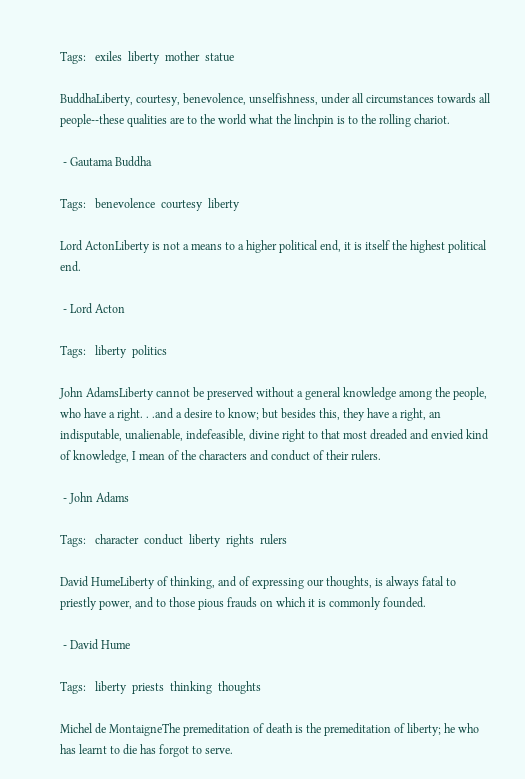Tags:   exiles  liberty  mother  statue

BuddhaLiberty, courtesy, benevolence, unselfishness, under all circumstances towards all people--these qualities are to the world what the linchpin is to the rolling chariot.

 - Gautama Buddha

Tags:   benevolence  courtesy  liberty

Lord ActonLiberty is not a means to a higher political end, it is itself the highest political end.

 - Lord Acton

Tags:   liberty  politics

John AdamsLiberty cannot be preserved without a general knowledge among the people, who have a right. . .and a desire to know; but besides this, they have a right, an indisputable, unalienable, indefeasible, divine right to that most dreaded and envied kind of knowledge, I mean of the characters and conduct of their rulers.

 - John Adams

Tags:   character  conduct  liberty  rights  rulers

David HumeLiberty of thinking, and of expressing our thoughts, is always fatal to priestly power, and to those pious frauds on which it is commonly founded.

 - David Hume

Tags:   liberty  priests  thinking  thoughts

Michel de MontaigneThe premeditation of death is the premeditation of liberty; he who has learnt to die has forgot to serve.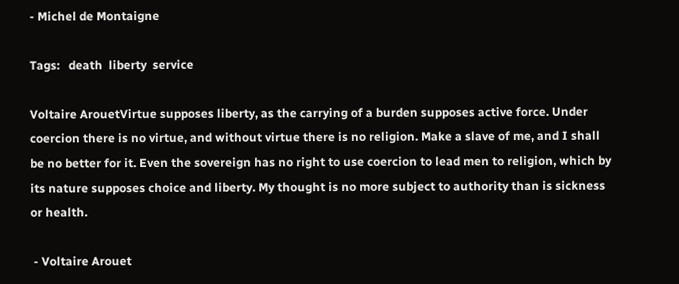- Michel de Montaigne

Tags:   death  liberty  service

Voltaire ArouetVirtue supposes liberty, as the carrying of a burden supposes active force. Under coercion there is no virtue, and without virtue there is no religion. Make a slave of me, and I shall be no better for it. Even the sovereign has no right to use coercion to lead men to religion, which by its nature supposes choice and liberty. My thought is no more subject to authority than is sickness or health.

 - Voltaire Arouet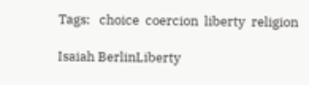Tags:   choice  coercion  liberty  religion

Isaiah BerlinLiberty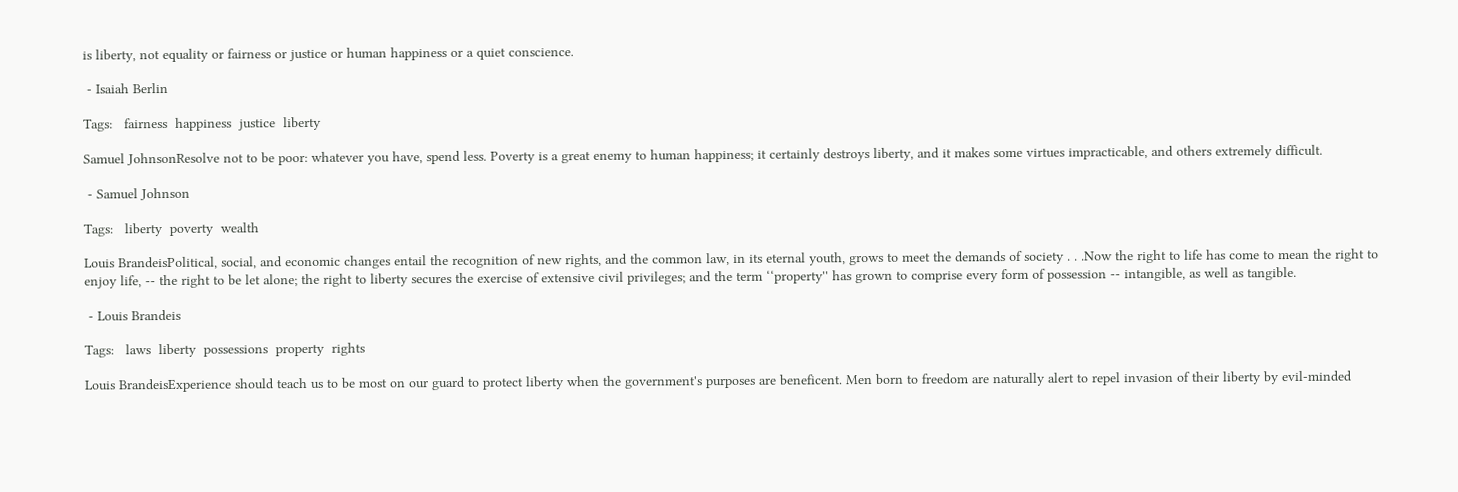is liberty, not equality or fairness or justice or human happiness or a quiet conscience.

 - Isaiah Berlin

Tags:   fairness  happiness  justice  liberty

Samuel JohnsonResolve not to be poor: whatever you have, spend less. Poverty is a great enemy to human happiness; it certainly destroys liberty, and it makes some virtues impracticable, and others extremely difficult.

 - Samuel Johnson

Tags:   liberty  poverty  wealth

Louis BrandeisPolitical, social, and economic changes entail the recognition of new rights, and the common law, in its eternal youth, grows to meet the demands of society . . .Now the right to life has come to mean the right to enjoy life, -- the right to be let alone; the right to liberty secures the exercise of extensive civil privileges; and the term ‘‘property'' has grown to comprise every form of possession -- intangible, as well as tangible.

 - Louis Brandeis

Tags:   laws  liberty  possessions  property  rights

Louis BrandeisExperience should teach us to be most on our guard to protect liberty when the government's purposes are beneficent. Men born to freedom are naturally alert to repel invasion of their liberty by evil-minded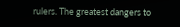rulers. The greatest dangers to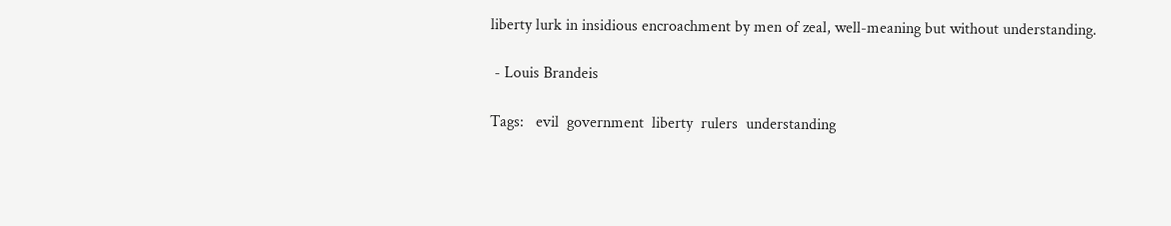liberty lurk in insidious encroachment by men of zeal, well-meaning but without understanding.

 - Louis Brandeis

Tags:   evil  government  liberty  rulers  understanding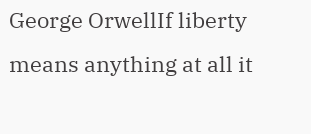George OrwellIf liberty means anything at all it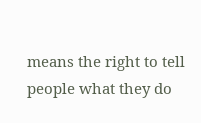means the right to tell people what they do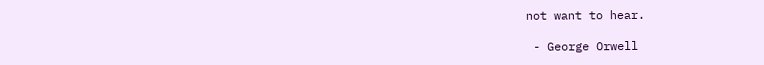not want to hear.

 - George Orwell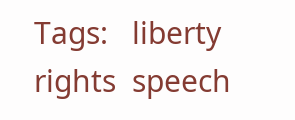Tags:   liberty  rights  speech